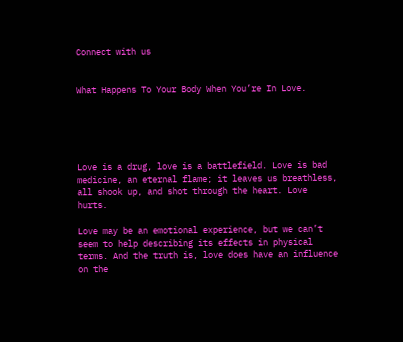Connect with us


What Happens To Your Body When You’re In Love.





Love is a drug, love is a battlefield. Love is bad medicine, an eternal flame; it leaves us breathless, all shook up, and shot through the heart. Love hurts.

Love may be an emotional experience, but we can’t seem to help describing its effects in physical terms. And the truth is, love does have an influence on the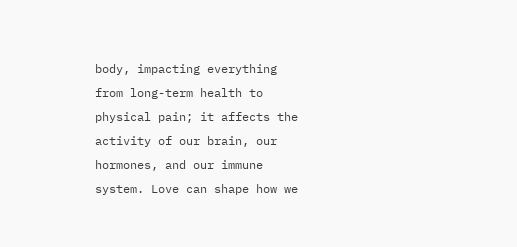body, impacting everything from long-term health to physical pain; it affects the activity of our brain, our hormones, and our immune system. Love can shape how we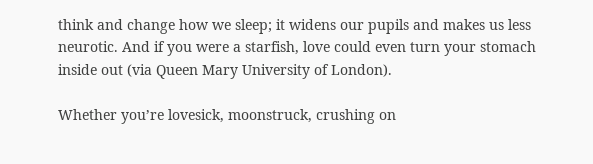think and change how we sleep; it widens our pupils and makes us less neurotic. And if you were a starfish, love could even turn your stomach inside out (via Queen Mary University of London).

Whether you’re lovesick, moonstruck, crushing on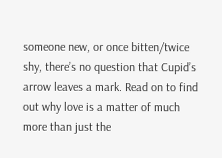someone new, or once bitten/twice shy, there’s no question that Cupid’s arrow leaves a mark. Read on to find out why love is a matter of much more than just the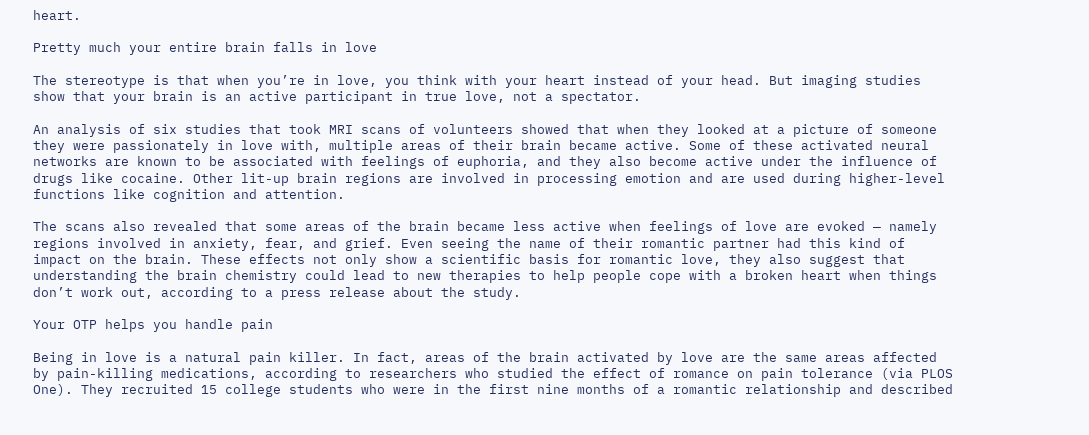heart.

Pretty much your entire brain falls in love

The stereotype is that when you’re in love, you think with your heart instead of your head. But imaging studies show that your brain is an active participant in true love, not a spectator.

An analysis of six studies that took MRI scans of volunteers showed that when they looked at a picture of someone they were passionately in love with, multiple areas of their brain became active. Some of these activated neural networks are known to be associated with feelings of euphoria, and they also become active under the influence of drugs like cocaine. Other lit-up brain regions are involved in processing emotion and are used during higher-level functions like cognition and attention.

The scans also revealed that some areas of the brain became less active when feelings of love are evoked — namely regions involved in anxiety, fear, and grief. Even seeing the name of their romantic partner had this kind of impact on the brain. These effects not only show a scientific basis for romantic love, they also suggest that understanding the brain chemistry could lead to new therapies to help people cope with a broken heart when things don’t work out, according to a press release about the study.

Your OTP helps you handle pain

Being in love is a natural pain killer. In fact, areas of the brain activated by love are the same areas affected by pain-killing medications, according to researchers who studied the effect of romance on pain tolerance (via PLOS One). They recruited 15 college students who were in the first nine months of a romantic relationship and described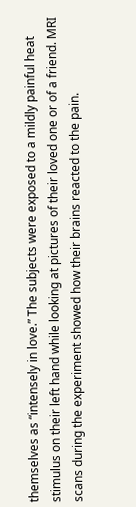themselves as “intensely in love.” The subjects were exposed to a mildly painful heat stimulus on their left hand while looking at pictures of their loved one or of a friend. MRI scans during the experiment showed how their brains reacted to the pain.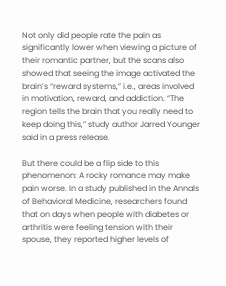Not only did people rate the pain as significantly lower when viewing a picture of their romantic partner, but the scans also showed that seeing the image activated the brain’s “reward systems,” i.e., areas involved in motivation, reward, and addiction. “The region tells the brain that you really need to keep doing this,” study author Jarred Younger said in a press release.

But there could be a flip side to this phenomenon: A rocky romance may make pain worse. In a study published in the Annals of Behavioral Medicine, researchers found that on days when people with diabetes or arthritis were feeling tension with their spouse, they reported higher levels of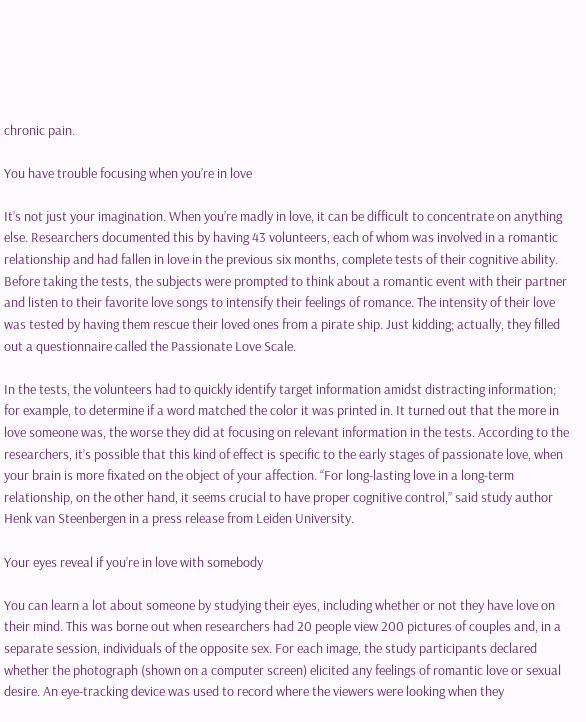chronic pain.

You have trouble focusing when you’re in love

It’s not just your imagination. When you’re madly in love, it can be difficult to concentrate on anything else. Researchers documented this by having 43 volunteers, each of whom was involved in a romantic relationship and had fallen in love in the previous six months, complete tests of their cognitive ability. Before taking the tests, the subjects were prompted to think about a romantic event with their partner and listen to their favorite love songs to intensify their feelings of romance. The intensity of their love was tested by having them rescue their loved ones from a pirate ship. Just kidding; actually, they filled out a questionnaire called the Passionate Love Scale.

In the tests, the volunteers had to quickly identify target information amidst distracting information; for example, to determine if a word matched the color it was printed in. It turned out that the more in love someone was, the worse they did at focusing on relevant information in the tests. According to the researchers, it’s possible that this kind of effect is specific to the early stages of passionate love, when your brain is more fixated on the object of your affection. “For long-lasting love in a long-term relationship, on the other hand, it seems crucial to have proper cognitive control,” said study author Henk van Steenbergen in a press release from Leiden University.

Your eyes reveal if you’re in love with somebody

You can learn a lot about someone by studying their eyes, including whether or not they have love on their mind. This was borne out when researchers had 20 people view 200 pictures of couples and, in a separate session, individuals of the opposite sex. For each image, the study participants declared whether the photograph (shown on a computer screen) elicited any feelings of romantic love or sexual desire. An eye-tracking device was used to record where the viewers were looking when they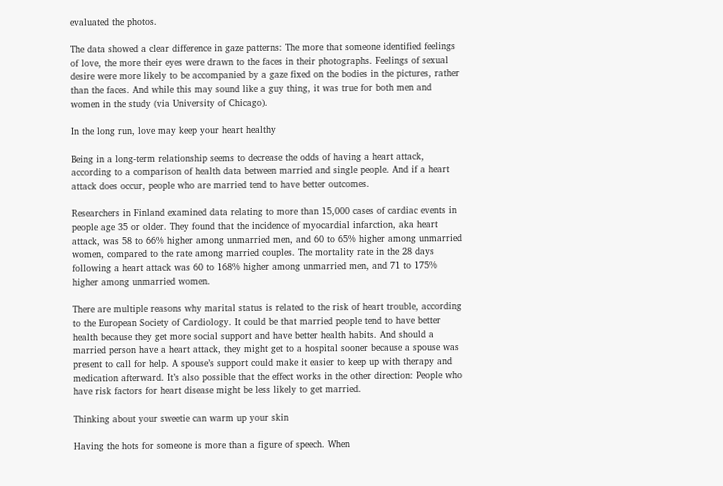evaluated the photos.

The data showed a clear difference in gaze patterns: The more that someone identified feelings of love, the more their eyes were drawn to the faces in their photographs. Feelings of sexual desire were more likely to be accompanied by a gaze fixed on the bodies in the pictures, rather than the faces. And while this may sound like a guy thing, it was true for both men and women in the study (via University of Chicago).

In the long run, love may keep your heart healthy

Being in a long-term relationship seems to decrease the odds of having a heart attack, according to a comparison of health data between married and single people. And if a heart attack does occur, people who are married tend to have better outcomes.

Researchers in Finland examined data relating to more than 15,000 cases of cardiac events in people age 35 or older. They found that the incidence of myocardial infarction, aka heart attack, was 58 to 66% higher among unmarried men, and 60 to 65% higher among unmarried women, compared to the rate among married couples. The mortality rate in the 28 days following a heart attack was 60 to 168% higher among unmarried men, and 71 to 175% higher among unmarried women.

There are multiple reasons why marital status is related to the risk of heart trouble, according to the European Society of Cardiology. It could be that married people tend to have better health because they get more social support and have better health habits. And should a married person have a heart attack, they might get to a hospital sooner because a spouse was present to call for help. A spouse’s support could make it easier to keep up with therapy and medication afterward. It’s also possible that the effect works in the other direction: People who have risk factors for heart disease might be less likely to get married.

Thinking about your sweetie can warm up your skin

Having the hots for someone is more than a figure of speech. When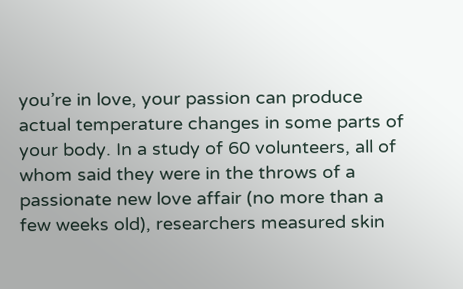you’re in love, your passion can produce actual temperature changes in some parts of your body. In a study of 60 volunteers, all of whom said they were in the throws of a passionate new love affair (no more than a few weeks old), researchers measured skin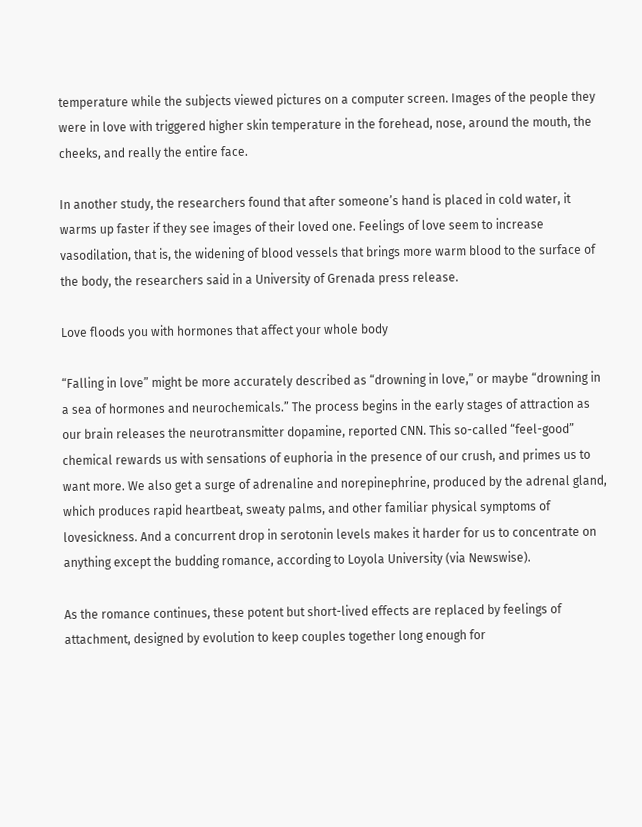temperature while the subjects viewed pictures on a computer screen. Images of the people they were in love with triggered higher skin temperature in the forehead, nose, around the mouth, the cheeks, and really the entire face.

In another study, the researchers found that after someone’s hand is placed in cold water, it warms up faster if they see images of their loved one. Feelings of love seem to increase vasodilation, that is, the widening of blood vessels that brings more warm blood to the surface of the body, the researchers said in a University of Grenada press release.

Love floods you with hormones that affect your whole body

“Falling in love” might be more accurately described as “drowning in love,” or maybe “drowning in a sea of hormones and neurochemicals.” The process begins in the early stages of attraction as our brain releases the neurotransmitter dopamine, reported CNN. This so-called “feel-good” chemical rewards us with sensations of euphoria in the presence of our crush, and primes us to want more. We also get a surge of adrenaline and norepinephrine, produced by the adrenal gland, which produces rapid heartbeat, sweaty palms, and other familiar physical symptoms of lovesickness. And a concurrent drop in serotonin levels makes it harder for us to concentrate on anything except the budding romance, according to Loyola University (via Newswise).

As the romance continues, these potent but short-lived effects are replaced by feelings of attachment, designed by evolution to keep couples together long enough for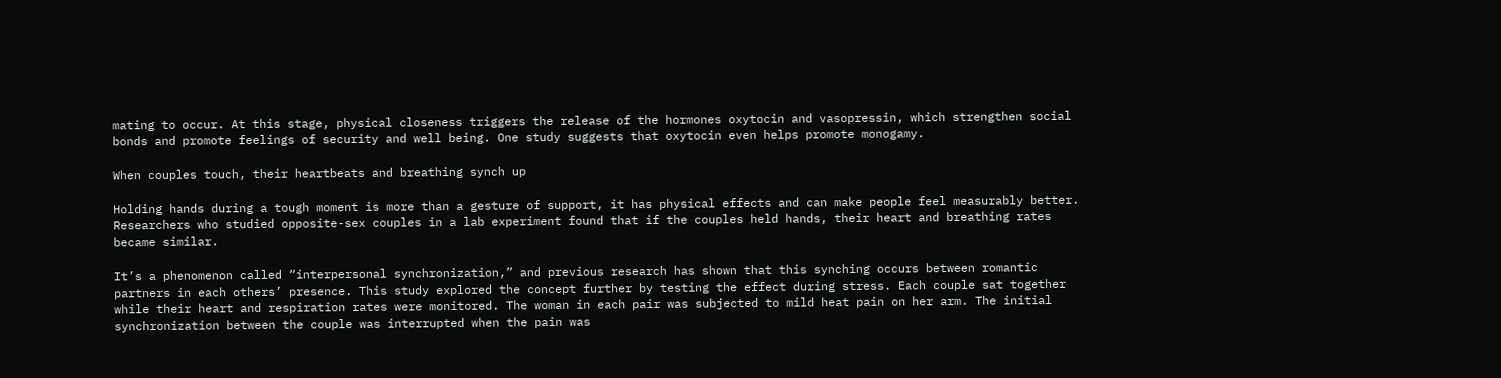mating to occur. At this stage, physical closeness triggers the release of the hormones oxytocin and vasopressin, which strengthen social bonds and promote feelings of security and well being. One study suggests that oxytocin even helps promote monogamy.

When couples touch, their heartbeats and breathing synch up

Holding hands during a tough moment is more than a gesture of support, it has physical effects and can make people feel measurably better. Researchers who studied opposite-sex couples in a lab experiment found that if the couples held hands, their heart and breathing rates became similar.

It’s a phenomenon called “interpersonal synchronization,” and previous research has shown that this synching occurs between romantic partners in each others’ presence. This study explored the concept further by testing the effect during stress. Each couple sat together while their heart and respiration rates were monitored. The woman in each pair was subjected to mild heat pain on her arm. The initial synchronization between the couple was interrupted when the pain was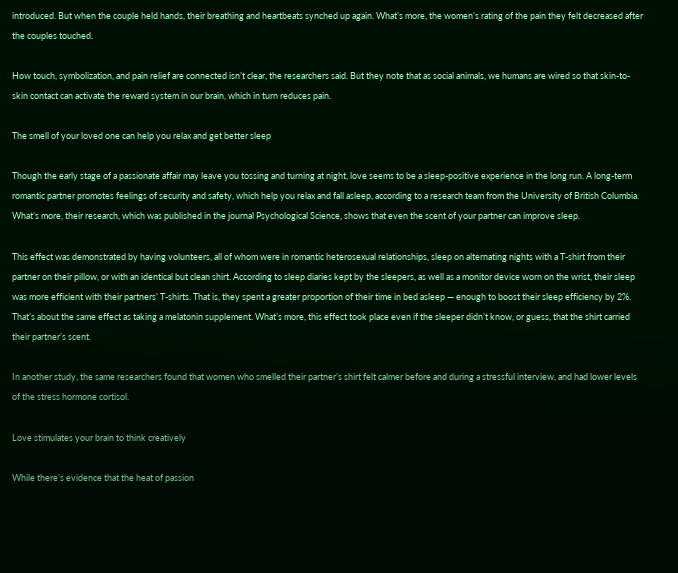introduced. But when the couple held hands, their breathing and heartbeats synched up again. What’s more, the women’s rating of the pain they felt decreased after the couples touched.

How touch, symbolization, and pain relief are connected isn’t clear, the researchers said. But they note that as social animals, we humans are wired so that skin-to-skin contact can activate the reward system in our brain, which in turn reduces pain.

The smell of your loved one can help you relax and get better sleep

Though the early stage of a passionate affair may leave you tossing and turning at night, love seems to be a sleep-positive experience in the long run. A long-term romantic partner promotes feelings of security and safety, which help you relax and fall asleep, according to a research team from the University of British Columbia. What’s more, their research, which was published in the journal Psychological Science, shows that even the scent of your partner can improve sleep.

This effect was demonstrated by having volunteers, all of whom were in romantic heterosexual relationships, sleep on alternating nights with a T-shirt from their partner on their pillow, or with an identical but clean shirt. According to sleep diaries kept by the sleepers, as well as a monitor device worn on the wrist, their sleep was more efficient with their partners’ T-shirts. That is, they spent a greater proportion of their time in bed asleep — enough to boost their sleep efficiency by 2%. That’s about the same effect as taking a melatonin supplement. What’s more, this effect took place even if the sleeper didn’t know, or guess, that the shirt carried their partner’s scent.

In another study, the same researchers found that women who smelled their partner’s shirt felt calmer before and during a stressful interview, and had lower levels of the stress hormone cortisol.

Love stimulates your brain to think creatively

While there’s evidence that the heat of passion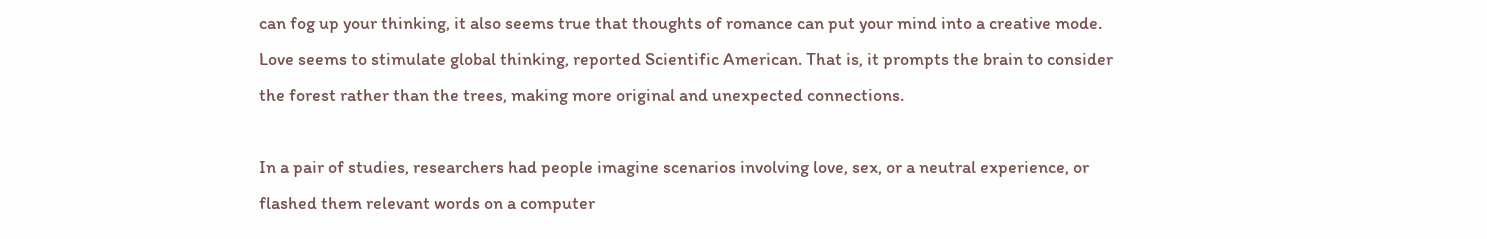can fog up your thinking, it also seems true that thoughts of romance can put your mind into a creative mode. Love seems to stimulate global thinking, reported Scientific American. That is, it prompts the brain to consider the forest rather than the trees, making more original and unexpected connections.

In a pair of studies, researchers had people imagine scenarios involving love, sex, or a neutral experience, or flashed them relevant words on a computer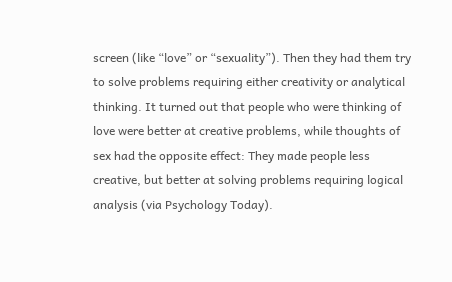screen (like “love” or “sexuality”). Then they had them try to solve problems requiring either creativity or analytical thinking. It turned out that people who were thinking of love were better at creative problems, while thoughts of sex had the opposite effect: They made people less creative, but better at solving problems requiring logical analysis (via Psychology Today).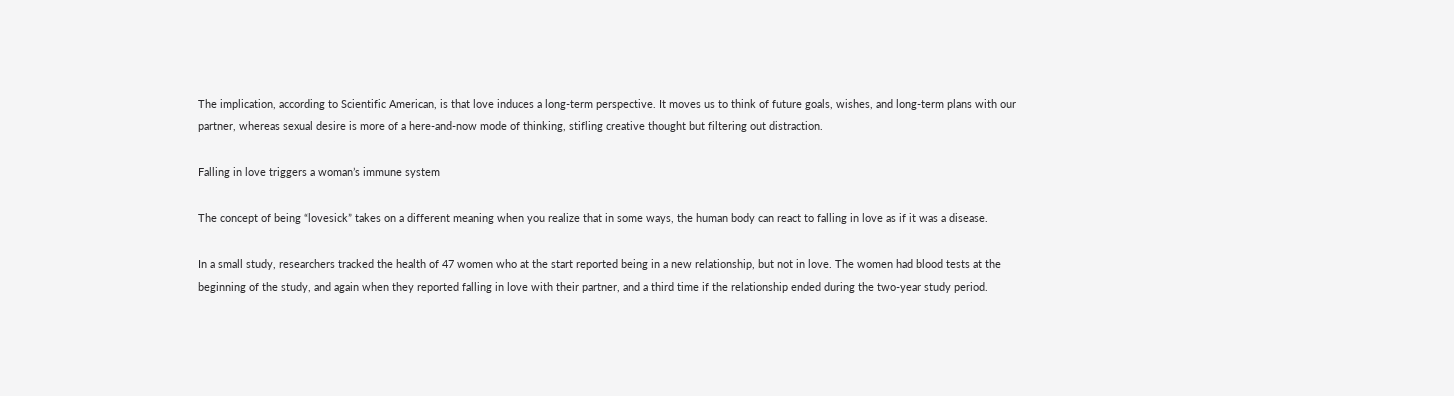The implication, according to Scientific American, is that love induces a long-term perspective. It moves us to think of future goals, wishes, and long-term plans with our partner, whereas sexual desire is more of a here-and-now mode of thinking, stifling creative thought but filtering out distraction.

Falling in love triggers a woman’s immune system

The concept of being “lovesick” takes on a different meaning when you realize that in some ways, the human body can react to falling in love as if it was a disease.

In a small study, researchers tracked the health of 47 women who at the start reported being in a new relationship, but not in love. The women had blood tests at the beginning of the study, and again when they reported falling in love with their partner, and a third time if the relationship ended during the two-year study period.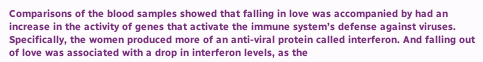Comparisons of the blood samples showed that falling in love was accompanied by had an increase in the activity of genes that activate the immune system’s defense against viruses. Specifically, the women produced more of an anti-viral protein called interferon. And falling out of love was associated with a drop in interferon levels, as the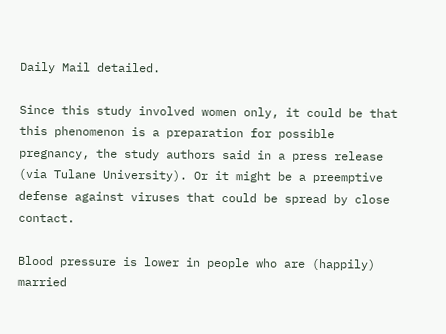Daily Mail detailed.

Since this study involved women only, it could be that this phenomenon is a preparation for possible pregnancy, the study authors said in a press release (via Tulane University). Or it might be a preemptive defense against viruses that could be spread by close contact.

Blood pressure is lower in people who are (happily) married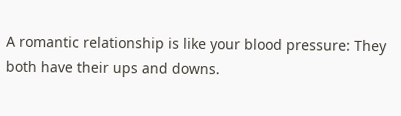A romantic relationship is like your blood pressure: They both have their ups and downs.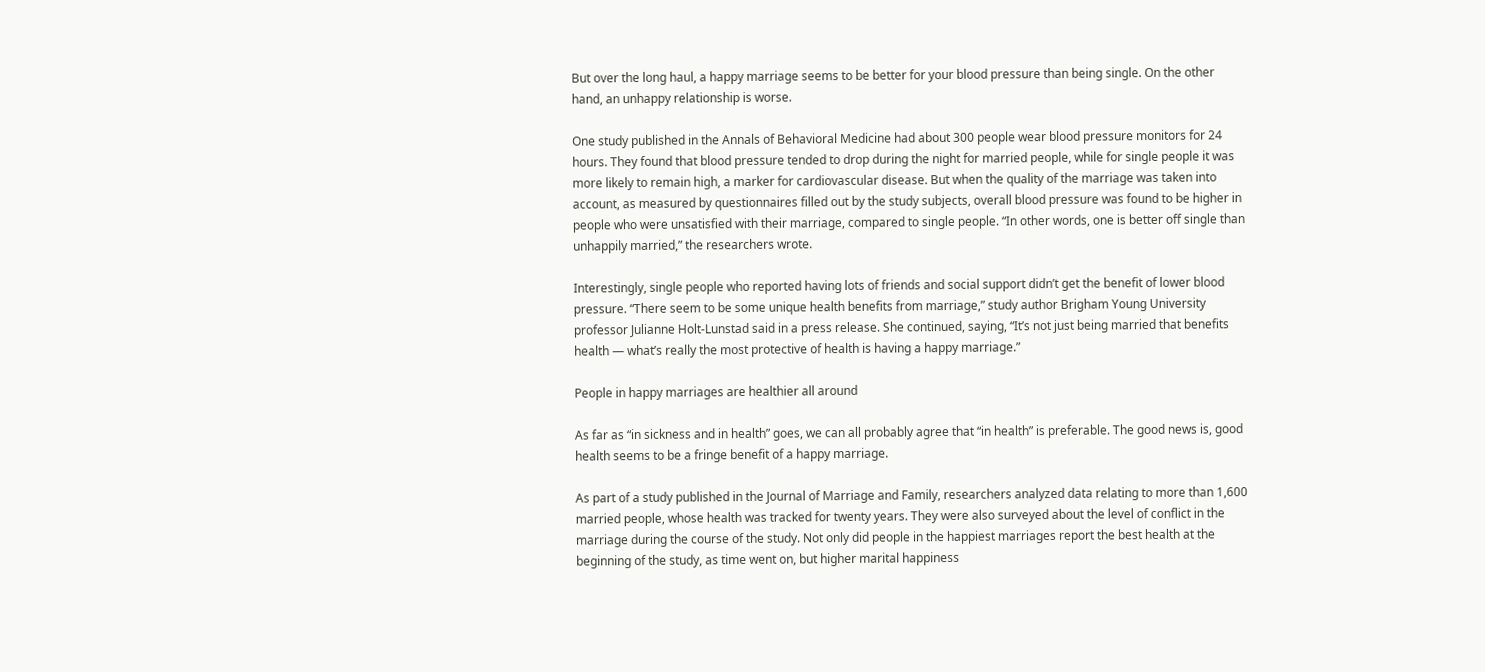But over the long haul, a happy marriage seems to be better for your blood pressure than being single. On the other hand, an unhappy relationship is worse.

One study published in the Annals of Behavioral Medicine had about 300 people wear blood pressure monitors for 24 hours. They found that blood pressure tended to drop during the night for married people, while for single people it was more likely to remain high, a marker for cardiovascular disease. But when the quality of the marriage was taken into account, as measured by questionnaires filled out by the study subjects, overall blood pressure was found to be higher in people who were unsatisfied with their marriage, compared to single people. “In other words, one is better off single than unhappily married,” the researchers wrote.

Interestingly, single people who reported having lots of friends and social support didn’t get the benefit of lower blood pressure. “There seem to be some unique health benefits from marriage,” study author Brigham Young University professor Julianne Holt-Lunstad said in a press release. She continued, saying, “It’s not just being married that benefits health — what’s really the most protective of health is having a happy marriage.”

People in happy marriages are healthier all around

As far as “in sickness and in health” goes, we can all probably agree that “in health” is preferable. The good news is, good health seems to be a fringe benefit of a happy marriage.

As part of a study published in the Journal of Marriage and Family, researchers analyzed data relating to more than 1,600 married people, whose health was tracked for twenty years. They were also surveyed about the level of conflict in the marriage during the course of the study. Not only did people in the happiest marriages report the best health at the beginning of the study, as time went on, but higher marital happiness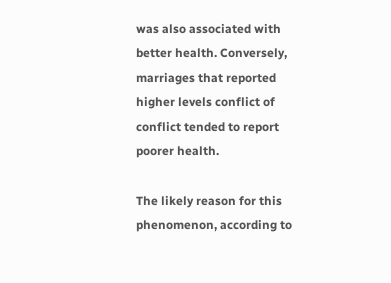was also associated with better health. Conversely, marriages that reported higher levels conflict of conflict tended to report poorer health.

The likely reason for this phenomenon, according to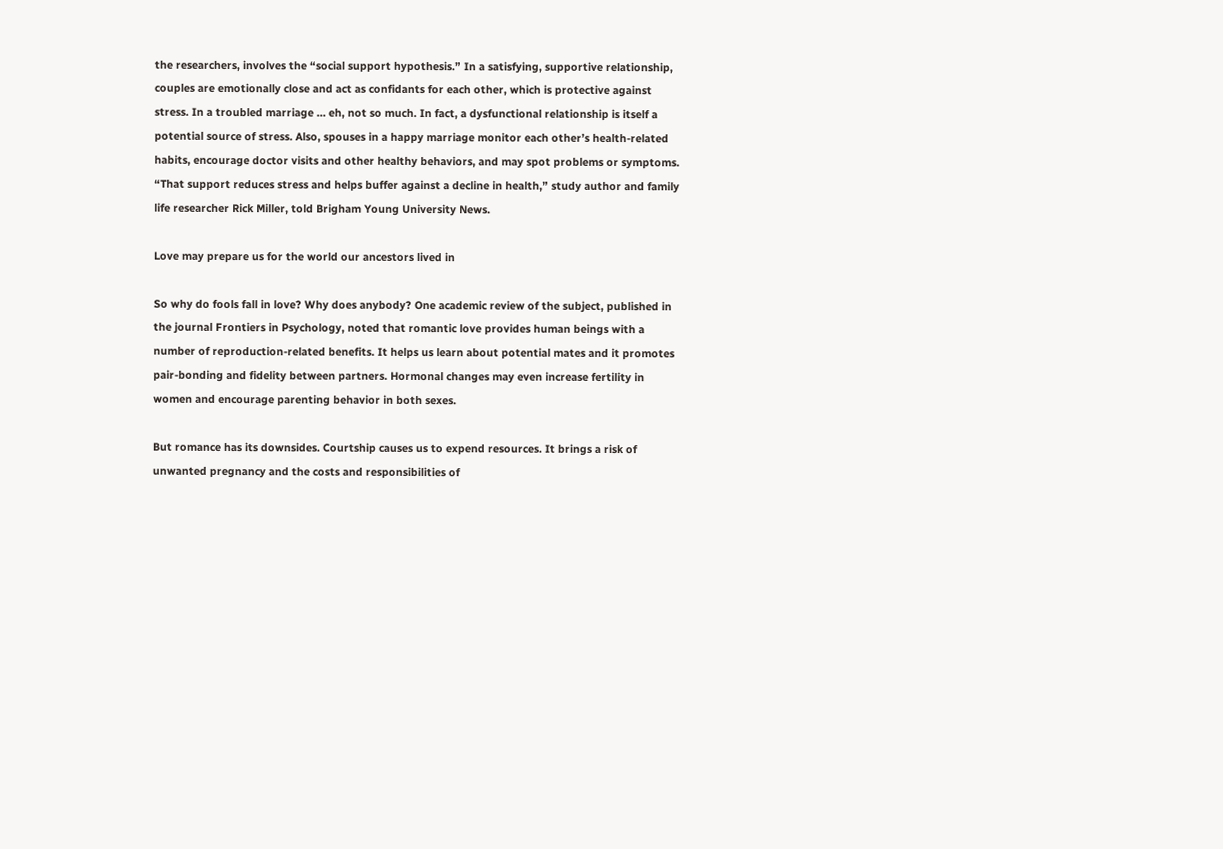the researchers, involves the “social support hypothesis.” In a satisfying, supportive relationship, couples are emotionally close and act as confidants for each other, which is protective against stress. In a troubled marriage … eh, not so much. In fact, a dysfunctional relationship is itself a potential source of stress. Also, spouses in a happy marriage monitor each other’s health-related habits, encourage doctor visits and other healthy behaviors, and may spot problems or symptoms. “That support reduces stress and helps buffer against a decline in health,” study author and family life researcher Rick Miller, told Brigham Young University News.

Love may prepare us for the world our ancestors lived in

So why do fools fall in love? Why does anybody? One academic review of the subject, published in the journal Frontiers in Psychology, noted that romantic love provides human beings with a number of reproduction-related benefits. It helps us learn about potential mates and it promotes pair-bonding and fidelity between partners. Hormonal changes may even increase fertility in women and encourage parenting behavior in both sexes.

But romance has its downsides. Courtship causes us to expend resources. It brings a risk of unwanted pregnancy and the costs and responsibilities of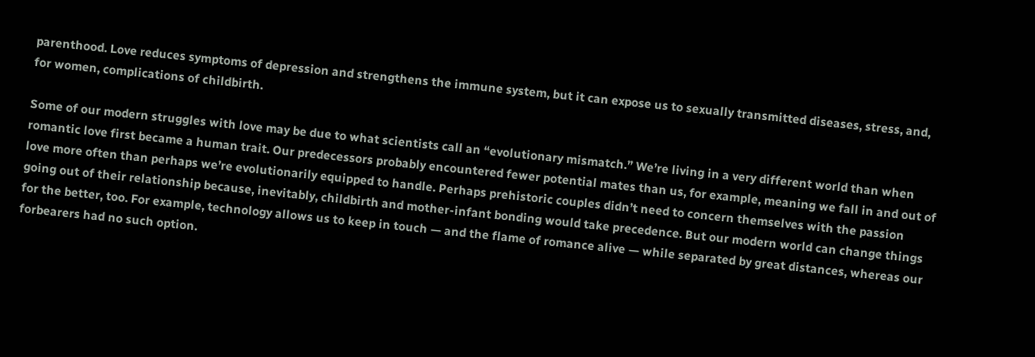parenthood. Love reduces symptoms of depression and strengthens the immune system, but it can expose us to sexually transmitted diseases, stress, and, for women, complications of childbirth.

Some of our modern struggles with love may be due to what scientists call an “evolutionary mismatch.” We’re living in a very different world than when romantic love first became a human trait. Our predecessors probably encountered fewer potential mates than us, for example, meaning we fall in and out of love more often than perhaps we’re evolutionarily equipped to handle. Perhaps prehistoric couples didn’t need to concern themselves with the passion going out of their relationship because, inevitably, childbirth and mother-infant bonding would take precedence. But our modern world can change things for the better, too. For example, technology allows us to keep in touch — and the flame of romance alive — while separated by great distances, whereas our forbearers had no such option.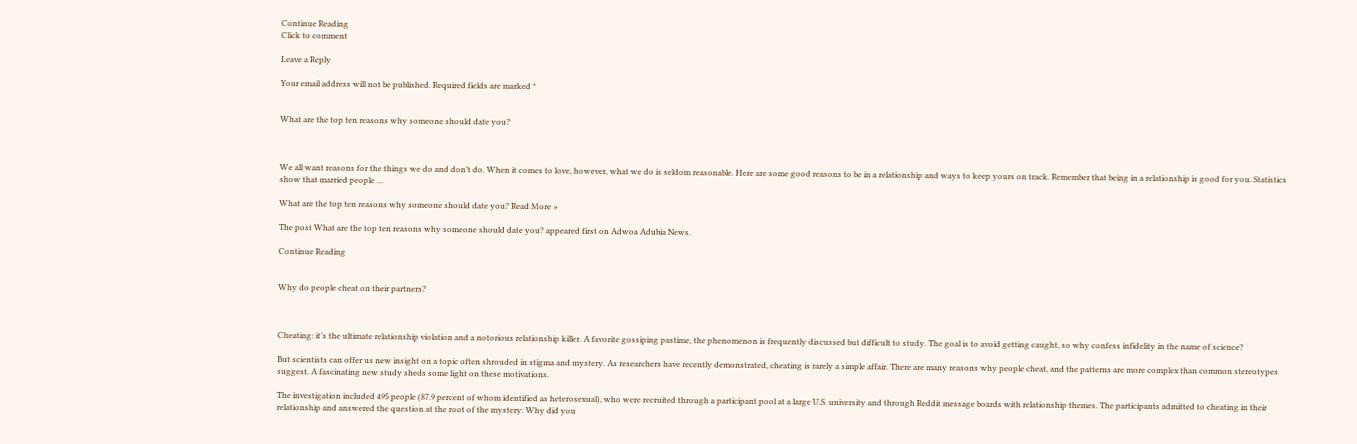Continue Reading
Click to comment

Leave a Reply

Your email address will not be published. Required fields are marked *


What are the top ten reasons why someone should date you?



We all want reasons for the things we do and don’t do. When it comes to love, however, what we do is seldom reasonable. Here are some good reasons to be in a relationship and ways to keep yours on track. Remember that being in a relationship is good for you. Statistics show that married people …

What are the top ten reasons why someone should date you? Read More »

The post What are the top ten reasons why someone should date you? appeared first on Adwoa Adubia News.

Continue Reading


Why do people cheat on their partners?



Cheating: it’s the ultimate relationship violation and a notorious relationship killer. A favorite gossiping pastime, the phenomenon is frequently discussed but difficult to study. The goal is to avoid getting caught, so why confess infidelity in the name of science?

But scientists can offer us new insight on a topic often shrouded in stigma and mystery. As researchers have recently demonstrated, cheating is rarely a simple affair. There are many reasons why people cheat, and the patterns are more complex than common stereotypes suggest. A fascinating new study sheds some light on these motivations.

The investigation included 495 people (87.9 percent of whom identified as heterosexual), who were recruited through a participant pool at a large U.S. university and through Reddit message boards with relationship themes. The participants admitted to cheating in their relationship and answered the question at the root of the mystery: Why did you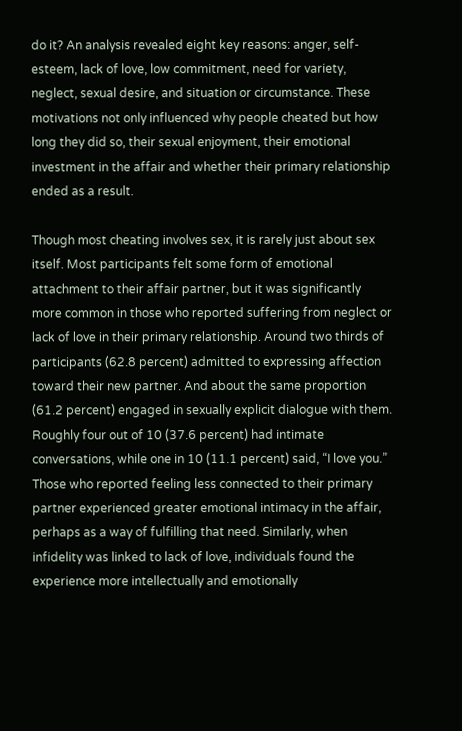do it? An analysis revealed eight key reasons: anger, self-esteem, lack of love, low commitment, need for variety, neglect, sexual desire, and situation or circumstance. These motivations not only influenced why people cheated but how long they did so, their sexual enjoyment, their emotional investment in the affair and whether their primary relationship ended as a result.

Though most cheating involves sex, it is rarely just about sex itself. Most participants felt some form of emotional attachment to their affair partner, but it was significantly more common in those who reported suffering from neglect or lack of love in their primary relationship. Around two thirds of participants (62.8 percent) admitted to expressing affection toward their new partner. And about the same proportion (61.2 percent) engaged in sexually explicit dialogue with them. Roughly four out of 10 (37.6 percent) had intimate conversations, while one in 10 (11.1 percent) said, “I love you.” Those who reported feeling less connected to their primary partner experienced greater emotional intimacy in the affair, perhaps as a way of fulfilling that need. Similarly, when infidelity was linked to lack of love, individuals found the experience more intellectually and emotionally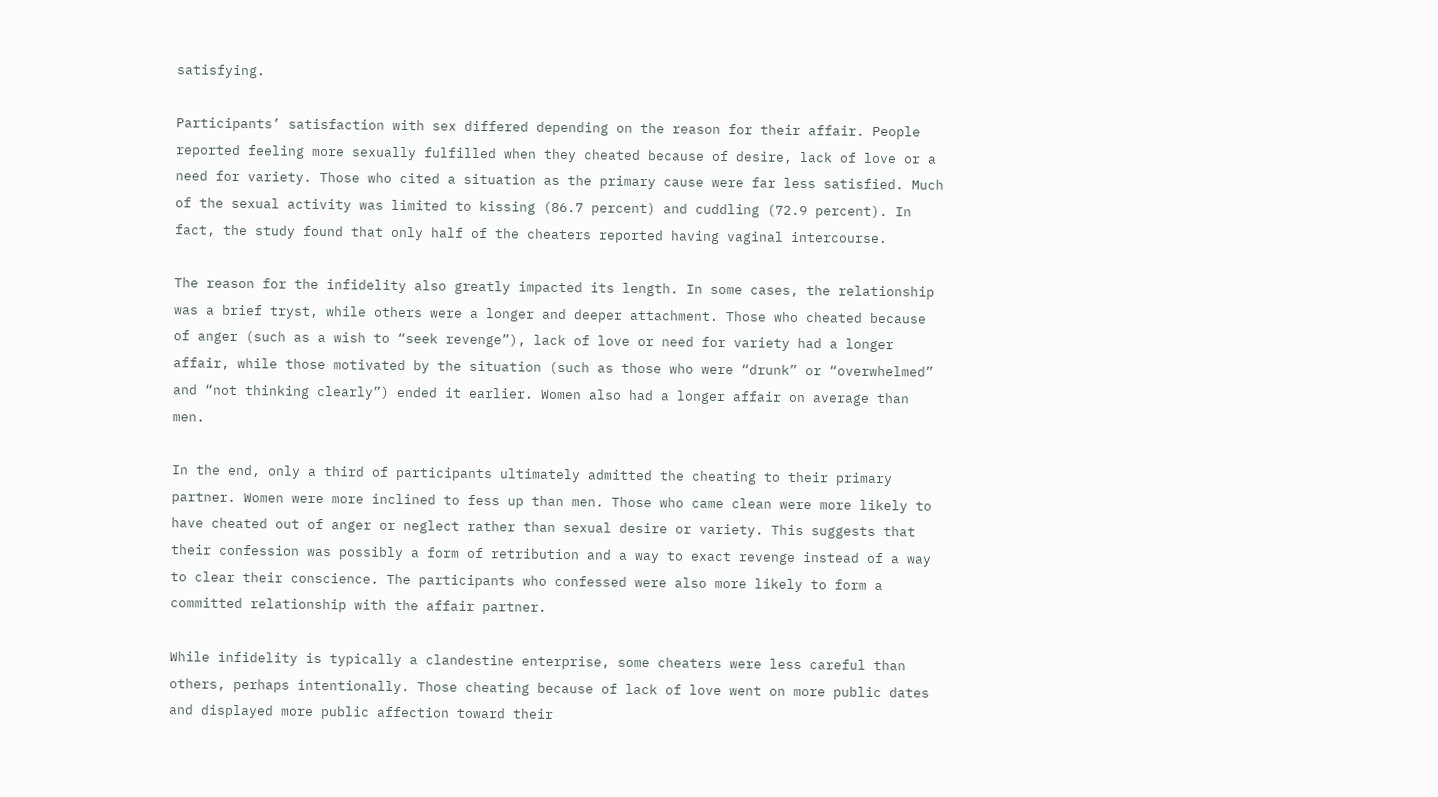satisfying.

Participants’ satisfaction with sex differed depending on the reason for their affair. People reported feeling more sexually fulfilled when they cheated because of desire, lack of love or a need for variety. Those who cited a situation as the primary cause were far less satisfied. Much of the sexual activity was limited to kissing (86.7 percent) and cuddling (72.9 percent). In fact, the study found that only half of the cheaters reported having vaginal intercourse.

The reason for the infidelity also greatly impacted its length. In some cases, the relationship was a brief tryst, while others were a longer and deeper attachment. Those who cheated because of anger (such as a wish to “seek revenge”), lack of love or need for variety had a longer affair, while those motivated by the situation (such as those who were “drunk” or “overwhelmed” and “not thinking clearly”) ended it earlier. Women also had a longer affair on average than men.

In the end, only a third of participants ultimately admitted the cheating to their primary partner. Women were more inclined to fess up than men. Those who came clean were more likely to have cheated out of anger or neglect rather than sexual desire or variety. This suggests that their confession was possibly a form of retribution and a way to exact revenge instead of a way to clear their conscience. The participants who confessed were also more likely to form a committed relationship with the affair partner.

While infidelity is typically a clandestine enterprise, some cheaters were less careful than others, perhaps intentionally. Those cheating because of lack of love went on more public dates and displayed more public affection toward their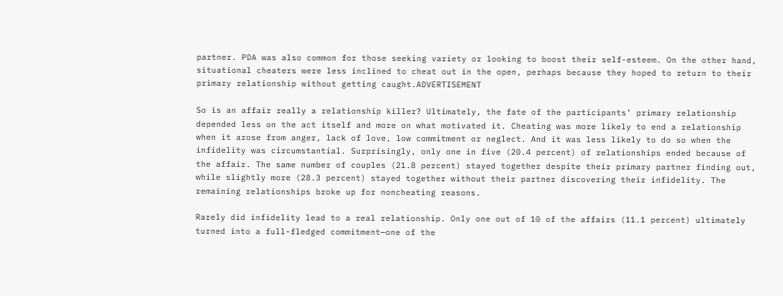partner. PDA was also common for those seeking variety or looking to boost their self-esteem. On the other hand, situational cheaters were less inclined to cheat out in the open, perhaps because they hoped to return to their primary relationship without getting caught.ADVERTISEMENT

So is an affair really a relationship killer? Ultimately, the fate of the participants’ primary relationship depended less on the act itself and more on what motivated it. Cheating was more likely to end a relationship when it arose from anger, lack of love, low commitment or neglect. And it was less likely to do so when the infidelity was circumstantial. Surprisingly, only one in five (20.4 percent) of relationships ended because of the affair. The same number of couples (21.8 percent) stayed together despite their primary partner finding out, while slightly more (28.3 percent) stayed together without their partner discovering their infidelity. The remaining relationships broke up for noncheating reasons.

Rarely did infidelity lead to a real relationship. Only one out of 10 of the affairs (11.1 percent) ultimately turned into a full-fledged commitment—one of the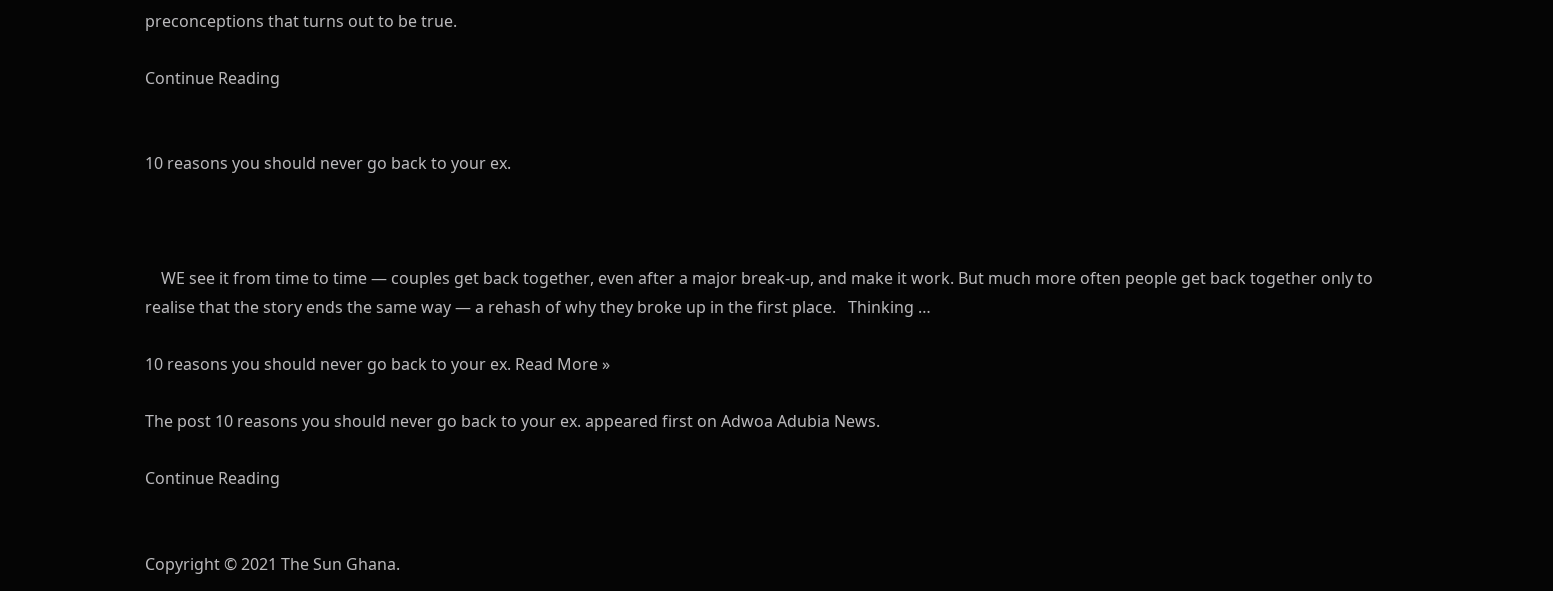preconceptions that turns out to be true.

Continue Reading


10 reasons you should never go back to your ex.



    WE see it from time to time — couples get back together, even after a major break-up, and make it work. But much more often people get back together only to realise that the story ends the same way — a rehash of why they broke up in the first place.   Thinking …

10 reasons you should never go back to your ex. Read More »

The post 10 reasons you should never go back to your ex. appeared first on Adwoa Adubia News.

Continue Reading


Copyright © 2021 The Sun Ghana.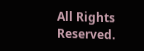All Rights Reserved.